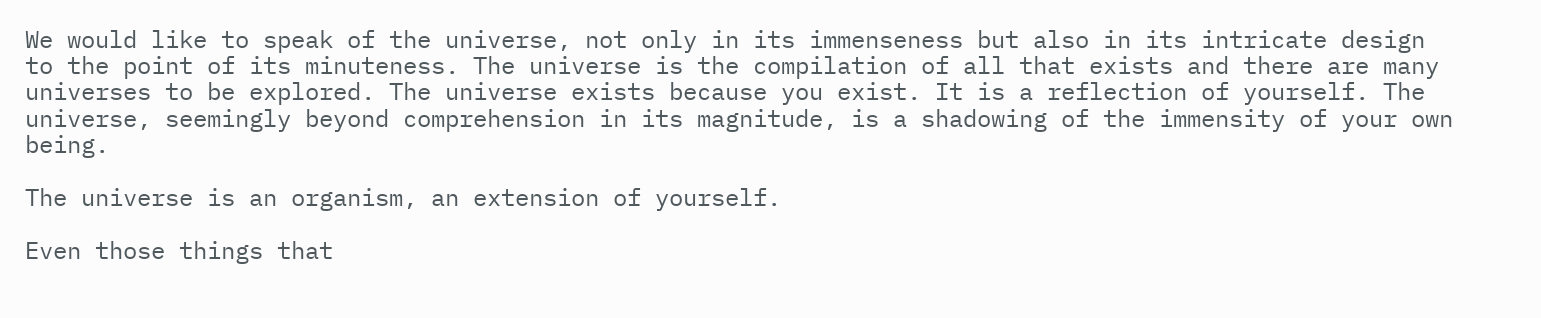We would like to speak of the universe, not only in its immenseness but also in its intricate design to the point of its minuteness. The universe is the compilation of all that exists and there are many universes to be explored. The universe exists because you exist. It is a reflection of yourself. The universe, seemingly beyond comprehension in its magnitude, is a shadowing of the immensity of your own being.

The universe is an organism, an extension of yourself.

Even those things that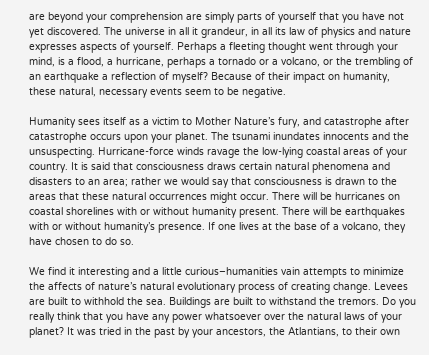are beyond your comprehension are simply parts of yourself that you have not yet discovered. The universe in all it grandeur, in all its law of physics and nature expresses aspects of yourself. Perhaps a fleeting thought went through your mind, is a flood, a hurricane, perhaps a tornado or a volcano, or the trembling of an earthquake a reflection of myself? Because of their impact on humanity, these natural, necessary events seem to be negative.

Humanity sees itself as a victim to Mother Nature’s fury, and catastrophe after catastrophe occurs upon your planet. The tsunami inundates innocents and the unsuspecting. Hurricane-force winds ravage the low-lying coastal areas of your country. It is said that consciousness draws certain natural phenomena and disasters to an area; rather we would say that consciousness is drawn to the areas that these natural occurrences might occur. There will be hurricanes on coastal shorelines with or without humanity present. There will be earthquakes with or without humanity’s presence. If one lives at the base of a volcano, they have chosen to do so.

We find it interesting and a little curious–humanities vain attempts to minimize the affects of nature’s natural evolutionary process of creating change. Levees are built to withhold the sea. Buildings are built to withstand the tremors. Do you really think that you have any power whatsoever over the natural laws of your planet? It was tried in the past by your ancestors, the Atlantians, to their own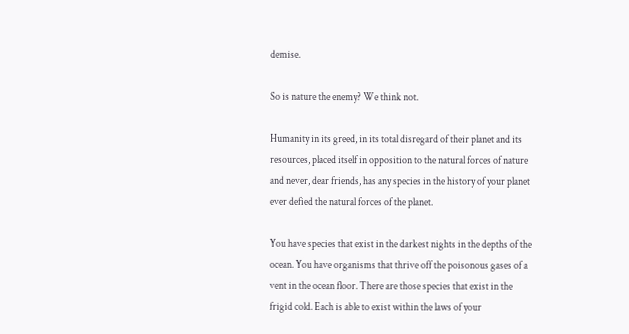demise.

So is nature the enemy? We think not.

Humanity in its greed, in its total disregard of their planet and its resources, placed itself in opposition to the natural forces of nature and never, dear friends, has any species in the history of your planet ever defied the natural forces of the planet.

You have species that exist in the darkest nights in the depths of the ocean. You have organisms that thrive off the poisonous gases of a vent in the ocean floor. There are those species that exist in the frigid cold. Each is able to exist within the laws of your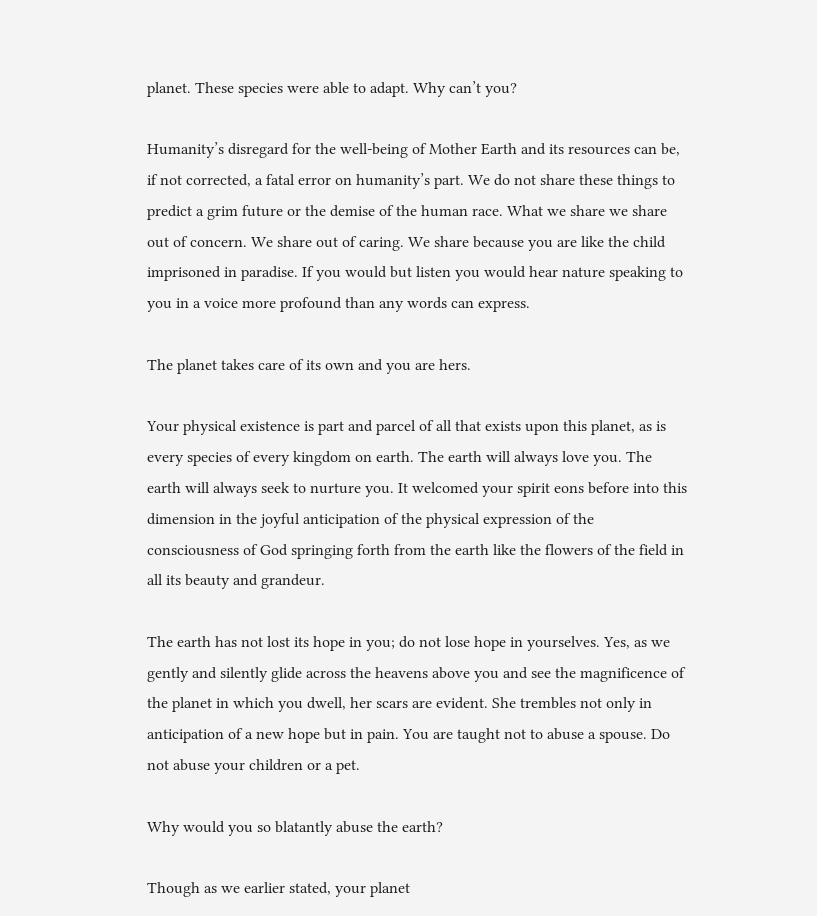planet. These species were able to adapt. Why can’t you?

Humanity’s disregard for the well-being of Mother Earth and its resources can be, if not corrected, a fatal error on humanity’s part. We do not share these things to predict a grim future or the demise of the human race. What we share we share out of concern. We share out of caring. We share because you are like the child imprisoned in paradise. If you would but listen you would hear nature speaking to you in a voice more profound than any words can express.

The planet takes care of its own and you are hers.

Your physical existence is part and parcel of all that exists upon this planet, as is every species of every kingdom on earth. The earth will always love you. The earth will always seek to nurture you. It welcomed your spirit eons before into this dimension in the joyful anticipation of the physical expression of the consciousness of God springing forth from the earth like the flowers of the field in all its beauty and grandeur.

The earth has not lost its hope in you; do not lose hope in yourselves. Yes, as we gently and silently glide across the heavens above you and see the magnificence of the planet in which you dwell, her scars are evident. She trembles not only in anticipation of a new hope but in pain. You are taught not to abuse a spouse. Do not abuse your children or a pet.

Why would you so blatantly abuse the earth?

Though as we earlier stated, your planet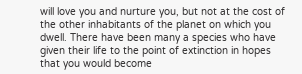will love you and nurture you, but not at the cost of the other inhabitants of the planet on which you dwell. There have been many a species who have given their life to the point of extinction in hopes that you would become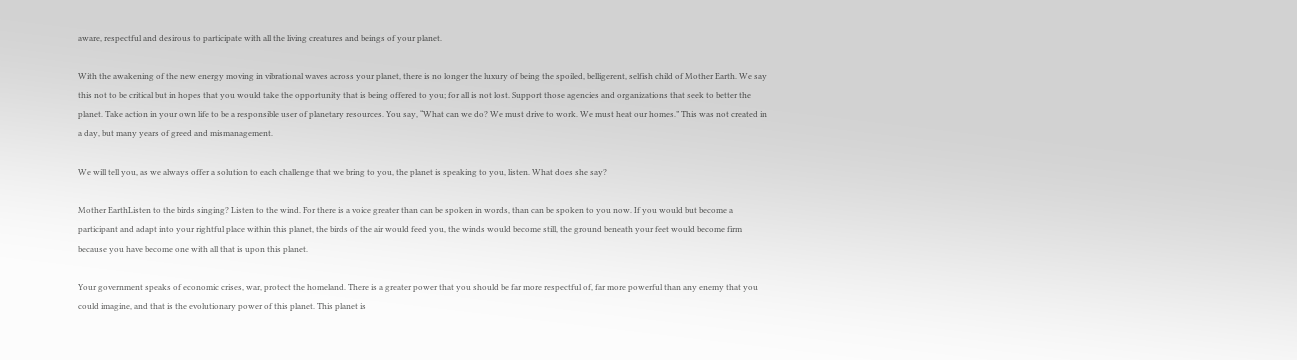aware, respectful and desirous to participate with all the living creatures and beings of your planet.

With the awakening of the new energy moving in vibrational waves across your planet, there is no longer the luxury of being the spoiled, belligerent, selfish child of Mother Earth. We say this not to be critical but in hopes that you would take the opportunity that is being offered to you; for all is not lost. Support those agencies and organizations that seek to better the planet. Take action in your own life to be a responsible user of planetary resources. You say, “What can we do? We must drive to work. We must heat our homes.” This was not created in a day, but many years of greed and mismanagement.

We will tell you, as we always offer a solution to each challenge that we bring to you, the planet is speaking to you, listen. What does she say?

Mother EarthListen to the birds singing? Listen to the wind. For there is a voice greater than can be spoken in words, than can be spoken to you now. If you would but become a participant and adapt into your rightful place within this planet, the birds of the air would feed you, the winds would become still, the ground beneath your feet would become firm because you have become one with all that is upon this planet.

Your government speaks of economic crises, war, protect the homeland. There is a greater power that you should be far more respectful of, far more powerful than any enemy that you could imagine, and that is the evolutionary power of this planet. This planet is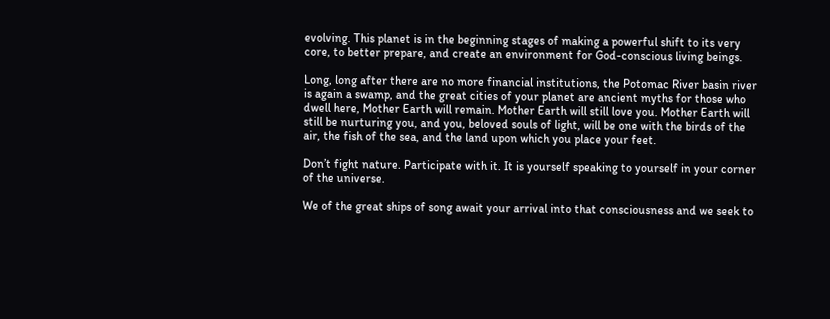evolving. This planet is in the beginning stages of making a powerful shift to its very core, to better prepare, and create an environment for God-conscious living beings.

Long, long after there are no more financial institutions, the Potomac River basin river is again a swamp, and the great cities of your planet are ancient myths for those who dwell here, Mother Earth will remain. Mother Earth will still love you. Mother Earth will still be nurturing you, and you, beloved souls of light, will be one with the birds of the air, the fish of the sea, and the land upon which you place your feet.

Don’t fight nature. Participate with it. It is yourself speaking to yourself in your corner of the universe.

We of the great ships of song await your arrival into that consciousness and we seek to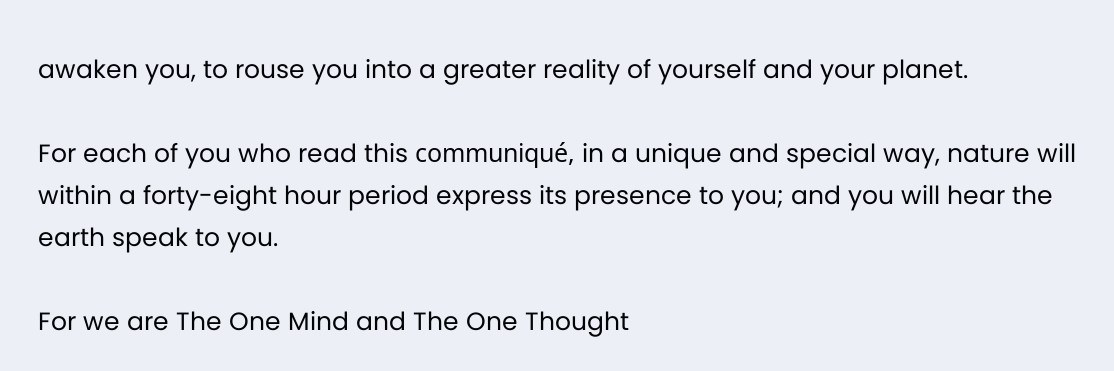awaken you, to rouse you into a greater reality of yourself and your planet.

For each of you who read this communiqué, in a unique and special way, nature will within a forty-eight hour period express its presence to you; and you will hear the earth speak to you.

For we are The One Mind and The One Thought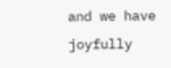and we have joyfully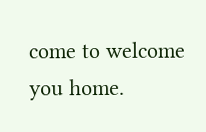come to welcome you home.